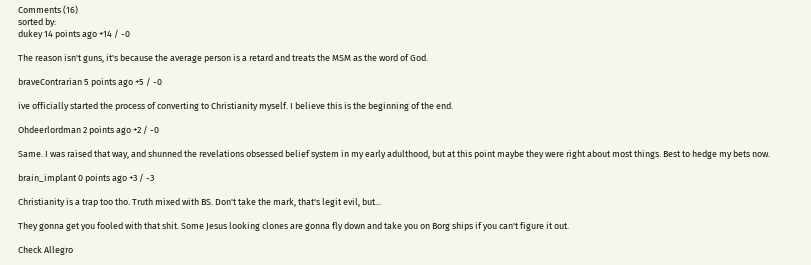Comments (16)
sorted by:
dukey 14 points ago +14 / -0

The reason isn't guns, it's because the average person is a retard and treats the MSM as the word of God.

braveContrarian 5 points ago +5 / -0

ive officially started the process of converting to Christianity myself. I believe this is the beginning of the end.

Ohdeerlordman 2 points ago +2 / -0

Same. I was raised that way, and shunned the revelations obsessed belief system in my early adulthood, but at this point maybe they were right about most things. Best to hedge my bets now.

brain_implant 0 points ago +3 / -3

Christianity is a trap too tho. Truth mixed with BS. Don't take the mark, that's legit evil, but...

They gonna get you fooled with that shit. Some Jesus looking clones are gonna fly down and take you on Borg ships if you can't figure it out.

Check Allegro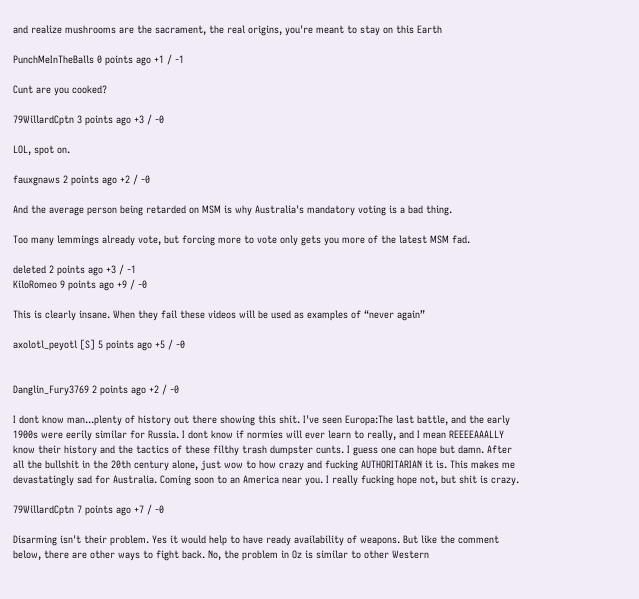and realize mushrooms are the sacrament, the real origins, you're meant to stay on this Earth

PunchMeInTheBalls 0 points ago +1 / -1

Cunt are you cooked?

79WillardCptn 3 points ago +3 / -0

LOL, spot on.

fauxgnaws 2 points ago +2 / -0

And the average person being retarded on MSM is why Australia's mandatory voting is a bad thing.

Too many lemmings already vote, but forcing more to vote only gets you more of the latest MSM fad.

deleted 2 points ago +3 / -1
KiloRomeo 9 points ago +9 / -0

This is clearly insane. When they fail these videos will be used as examples of “never again”

axolotl_peyotl [S] 5 points ago +5 / -0


Danglin_Fury3769 2 points ago +2 / -0

I dont know man...plenty of history out there showing this shit. I've seen Europa:The last battle, and the early 1900s were eerily similar for Russia. I dont know if normies will ever learn to really, and I mean REEEEAAALLY know their history and the tactics of these filthy trash dumpster cunts. I guess one can hope but damn. After all the bullshit in the 20th century alone, just wow to how crazy and fucking AUTHORITARIAN it is. This makes me devastatingly sad for Australia. Coming soon to an America near you. I really fucking hope not, but shit is crazy.

79WillardCptn 7 points ago +7 / -0

Disarming isn't their problem. Yes it would help to have ready availability of weapons. But like the comment below, there are other ways to fight back. No, the problem in Oz is similar to other Western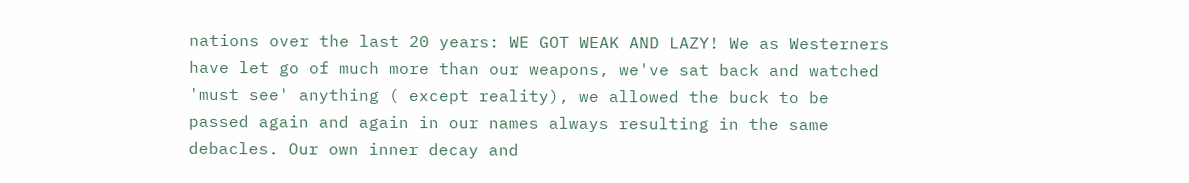nations over the last 20 years: WE GOT WEAK AND LAZY! We as Westerners have let go of much more than our weapons, we've sat back and watched 'must see' anything ( except reality), we allowed the buck to be passed again and again in our names always resulting in the same debacles. Our own inner decay and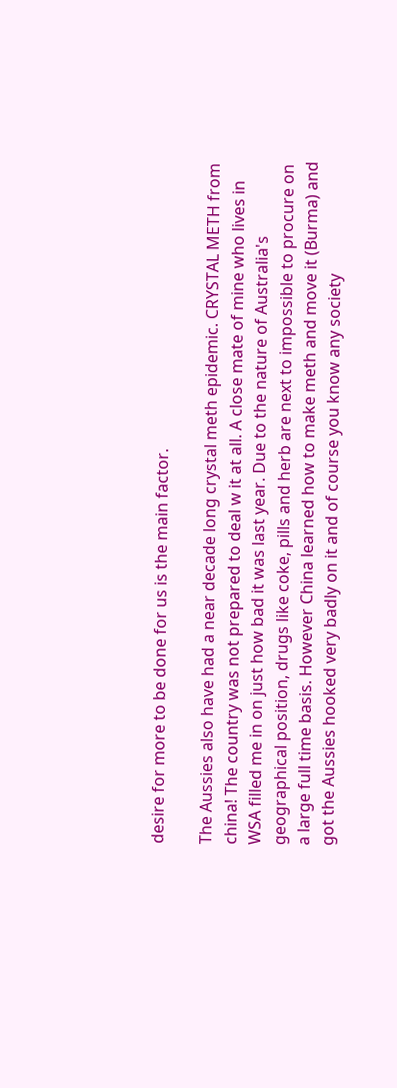desire for more to be done for us is the main factor.

The Aussies also have had a near decade long crystal meth epidemic. CRYSTAL METH from china! The country was not prepared to deal w it at all. A close mate of mine who lives in WSA filled me in on just how bad it was last year. Due to the nature of Australia's geographical position, drugs like coke, pills and herb are next to impossible to procure on a large full time basis. However China learned how to make meth and move it (Burma) and got the Aussies hooked very badly on it and of course you know any society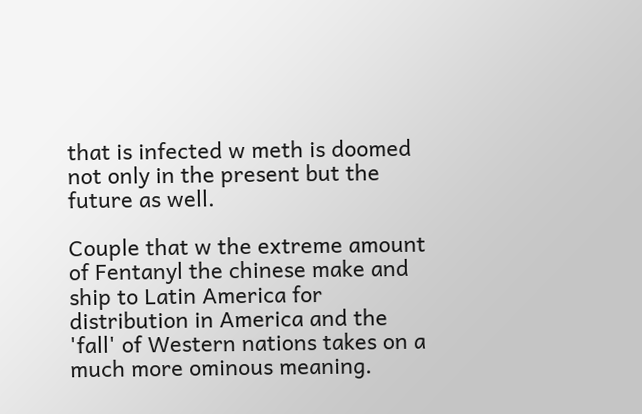that is infected w meth is doomed not only in the present but the future as well.

Couple that w the extreme amount of Fentanyl the chinese make and ship to Latin America for distribution in America and the 'fall' of Western nations takes on a much more ominous meaning.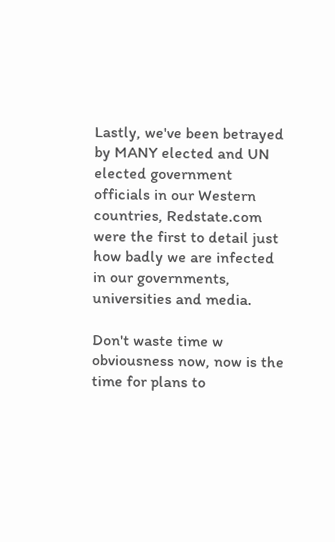Lastly, we've been betrayed by MANY elected and UN elected government officials in our Western countries, Redstate.com were the first to detail just how badly we are infected in our governments, universities and media.

Don't waste time w obviousness now, now is the time for plans to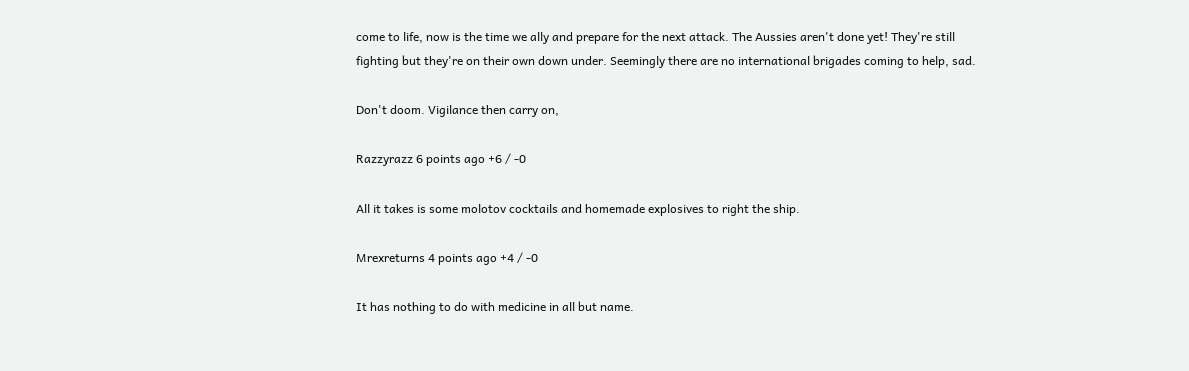come to life, now is the time we ally and prepare for the next attack. The Aussies aren't done yet! They're still fighting but they're on their own down under. Seemingly there are no international brigades coming to help, sad.

Don't doom. Vigilance then carry on,

Razzyrazz 6 points ago +6 / -0

All it takes is some molotov cocktails and homemade explosives to right the ship.

Mrexreturns 4 points ago +4 / -0

It has nothing to do with medicine in all but name.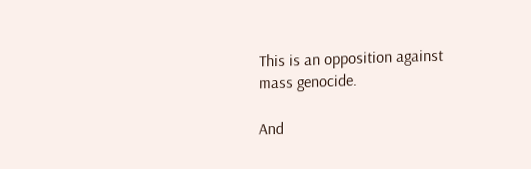This is an opposition against mass genocide.

And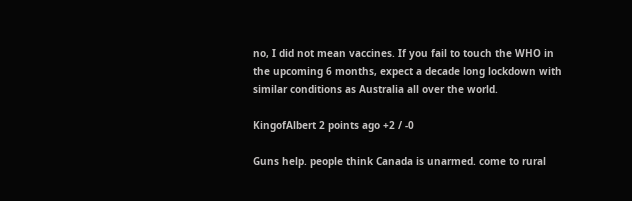no, I did not mean vaccines. If you fail to touch the WHO in the upcoming 6 months, expect a decade long lockdown with similar conditions as Australia all over the world.

KingofAlbert 2 points ago +2 / -0

Guns help. people think Canada is unarmed. come to rural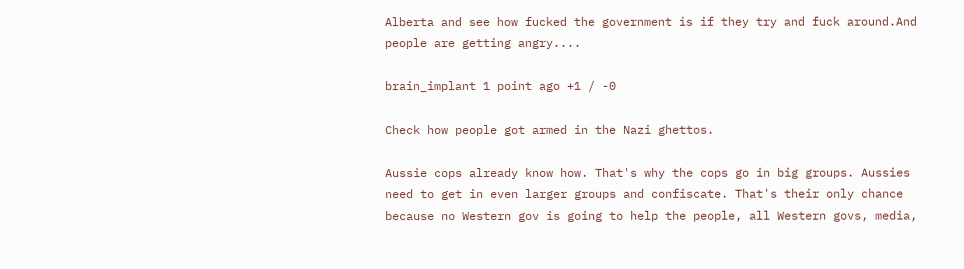Alberta and see how fucked the government is if they try and fuck around.And people are getting angry....

brain_implant 1 point ago +1 / -0

Check how people got armed in the Nazi ghettos.

Aussie cops already know how. That's why the cops go in big groups. Aussies need to get in even larger groups and confiscate. That's their only chance because no Western gov is going to help the people, all Western govs, media,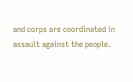and corps are coordinated in assault against the people.